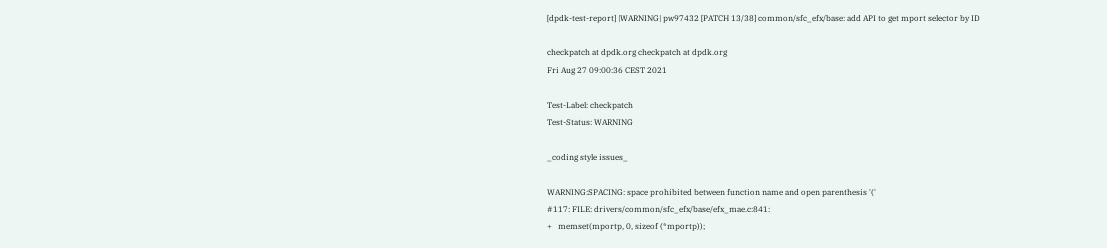[dpdk-test-report] |WARNING| pw97432 [PATCH 13/38] common/sfc_efx/base: add API to get mport selector by ID

checkpatch at dpdk.org checkpatch at dpdk.org
Fri Aug 27 09:00:36 CEST 2021

Test-Label: checkpatch
Test-Status: WARNING

_coding style issues_

WARNING:SPACING: space prohibited between function name and open parenthesis '('
#117: FILE: drivers/common/sfc_efx/base/efx_mae.c:841:
+   memset(mportp, 0, sizeof (*mportp));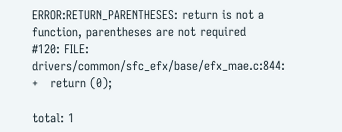ERROR:RETURN_PARENTHESES: return is not a function, parentheses are not required
#120: FILE: drivers/common/sfc_efx/base/efx_mae.c:844:
+   return (0);

total: 1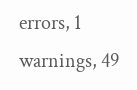errors, 1 warnings, 49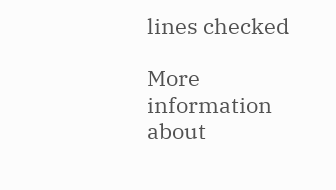lines checked

More information about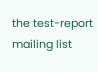the test-report mailing list